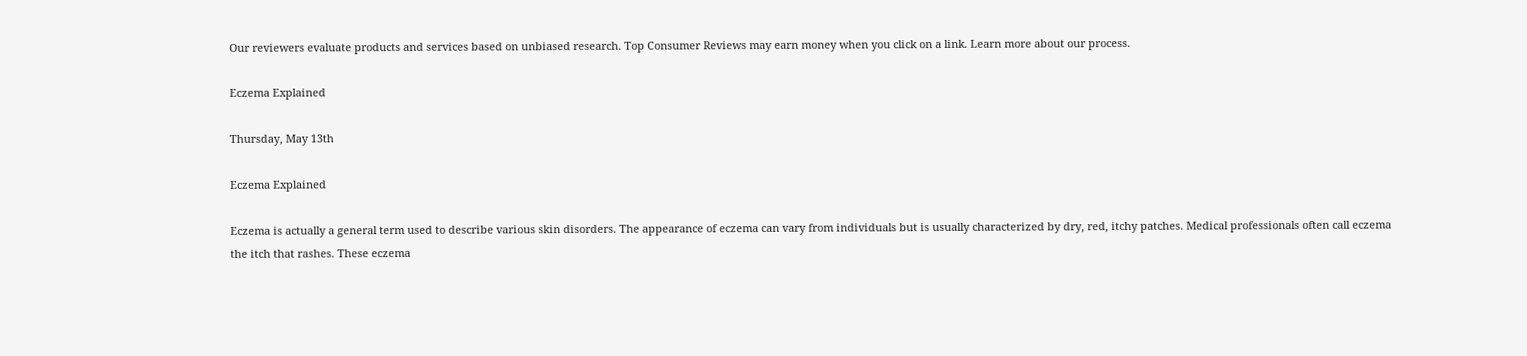Our reviewers evaluate products and services based on unbiased research. Top Consumer Reviews may earn money when you click on a link. Learn more about our process.

Eczema Explained

Thursday, May 13th

Eczema Explained

Eczema is actually a general term used to describe various skin disorders. The appearance of eczema can vary from individuals but is usually characterized by dry, red, itchy patches. Medical professionals often call eczema the itch that rashes. These eczema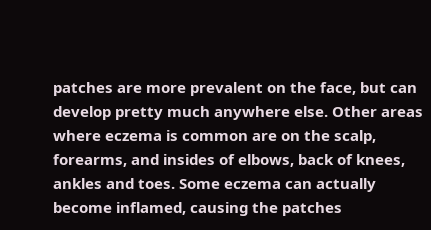patches are more prevalent on the face, but can develop pretty much anywhere else. Other areas where eczema is common are on the scalp, forearms, and insides of elbows, back of knees, ankles and toes. Some eczema can actually become inflamed, causing the patches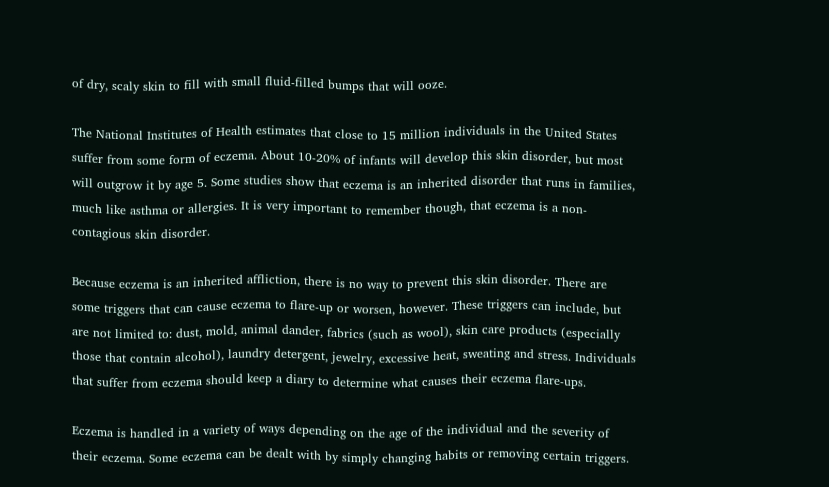of dry, scaly skin to fill with small fluid-filled bumps that will ooze.

The National Institutes of Health estimates that close to 15 million individuals in the United States suffer from some form of eczema. About 10-20% of infants will develop this skin disorder, but most will outgrow it by age 5. Some studies show that eczema is an inherited disorder that runs in families, much like asthma or allergies. It is very important to remember though, that eczema is a non-contagious skin disorder.

Because eczema is an inherited affliction, there is no way to prevent this skin disorder. There are some triggers that can cause eczema to flare-up or worsen, however. These triggers can include, but are not limited to: dust, mold, animal dander, fabrics (such as wool), skin care products (especially those that contain alcohol), laundry detergent, jewelry, excessive heat, sweating and stress. Individuals that suffer from eczema should keep a diary to determine what causes their eczema flare-ups.

Eczema is handled in a variety of ways depending on the age of the individual and the severity of their eczema. Some eczema can be dealt with by simply changing habits or removing certain triggers.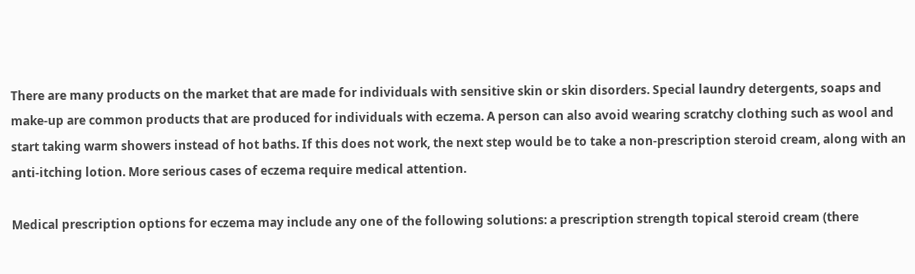There are many products on the market that are made for individuals with sensitive skin or skin disorders. Special laundry detergents, soaps and make-up are common products that are produced for individuals with eczema. A person can also avoid wearing scratchy clothing such as wool and start taking warm showers instead of hot baths. If this does not work, the next step would be to take a non-prescription steroid cream, along with an anti-itching lotion. More serious cases of eczema require medical attention.

Medical prescription options for eczema may include any one of the following solutions: a prescription strength topical steroid cream (there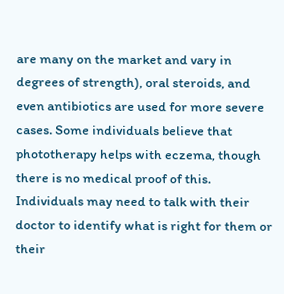are many on the market and vary in degrees of strength), oral steroids, and even antibiotics are used for more severe cases. Some individuals believe that phototherapy helps with eczema, though there is no medical proof of this. Individuals may need to talk with their doctor to identify what is right for them or their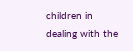children in dealing with the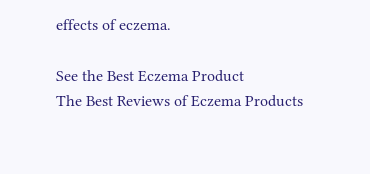effects of eczema.

See the Best Eczema Product
The Best Reviews of Eczema Products